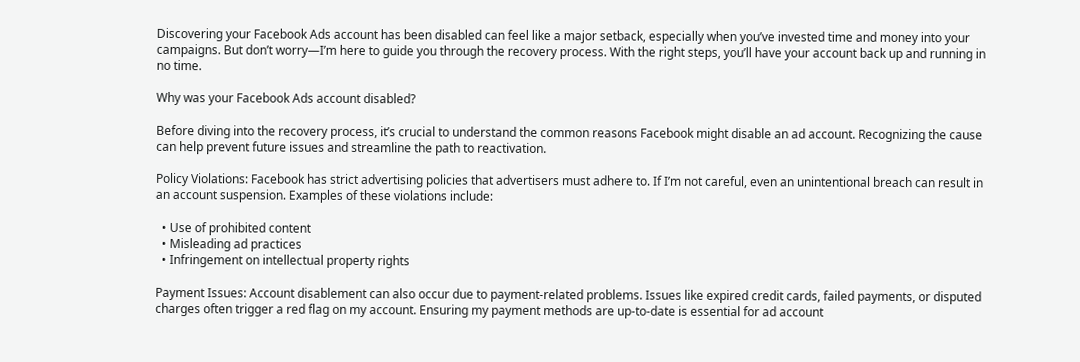Discovering your Facebook Ads account has been disabled can feel like a major setback, especially when you’ve invested time and money into your campaigns. But don’t worry—I’m here to guide you through the recovery process. With the right steps, you’ll have your account back up and running in no time.

Why was your Facebook Ads account disabled?

Before diving into the recovery process, it’s crucial to understand the common reasons Facebook might disable an ad account. Recognizing the cause can help prevent future issues and streamline the path to reactivation.

Policy Violations: Facebook has strict advertising policies that advertisers must adhere to. If I’m not careful, even an unintentional breach can result in an account suspension. Examples of these violations include:

  • Use of prohibited content
  • Misleading ad practices
  • Infringement on intellectual property rights

Payment Issues: Account disablement can also occur due to payment-related problems. Issues like expired credit cards, failed payments, or disputed charges often trigger a red flag on my account. Ensuring my payment methods are up-to-date is essential for ad account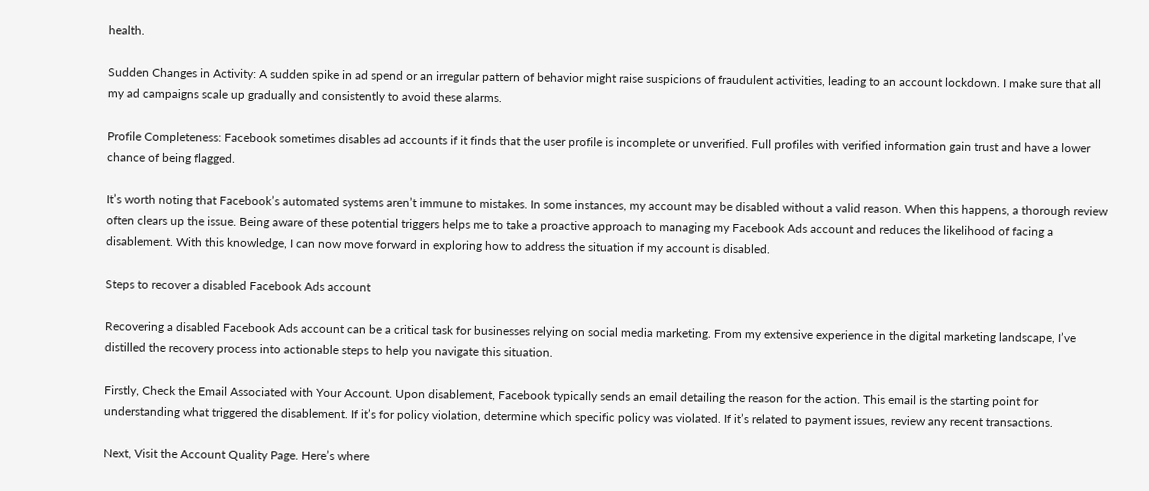health.

Sudden Changes in Activity: A sudden spike in ad spend or an irregular pattern of behavior might raise suspicions of fraudulent activities, leading to an account lockdown. I make sure that all my ad campaigns scale up gradually and consistently to avoid these alarms.

Profile Completeness: Facebook sometimes disables ad accounts if it finds that the user profile is incomplete or unverified. Full profiles with verified information gain trust and have a lower chance of being flagged.

It’s worth noting that Facebook’s automated systems aren’t immune to mistakes. In some instances, my account may be disabled without a valid reason. When this happens, a thorough review often clears up the issue. Being aware of these potential triggers helps me to take a proactive approach to managing my Facebook Ads account and reduces the likelihood of facing a disablement. With this knowledge, I can now move forward in exploring how to address the situation if my account is disabled.

Steps to recover a disabled Facebook Ads account

Recovering a disabled Facebook Ads account can be a critical task for businesses relying on social media marketing. From my extensive experience in the digital marketing landscape, I’ve distilled the recovery process into actionable steps to help you navigate this situation.

Firstly, Check the Email Associated with Your Account. Upon disablement, Facebook typically sends an email detailing the reason for the action. This email is the starting point for understanding what triggered the disablement. If it’s for policy violation, determine which specific policy was violated. If it’s related to payment issues, review any recent transactions.

Next, Visit the Account Quality Page. Here’s where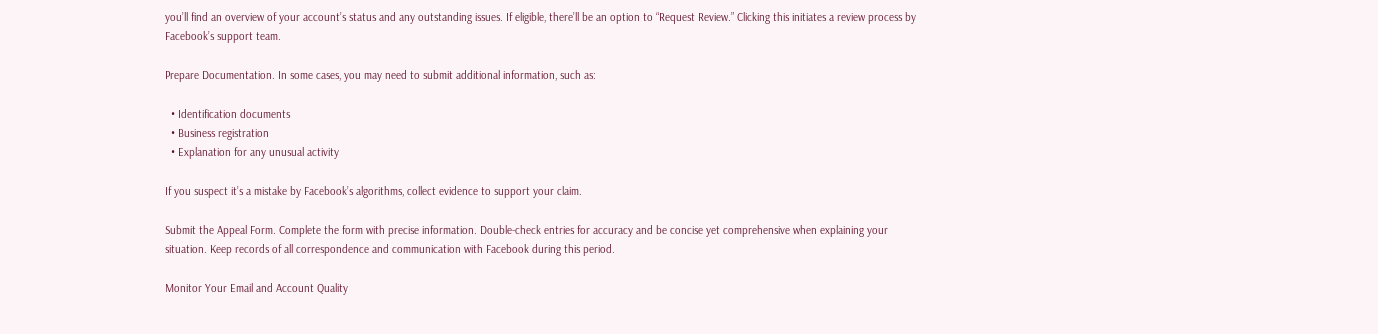you’ll find an overview of your account’s status and any outstanding issues. If eligible, there’ll be an option to “Request Review.” Clicking this initiates a review process by Facebook’s support team.

Prepare Documentation. In some cases, you may need to submit additional information, such as:

  • Identification documents
  • Business registration
  • Explanation for any unusual activity

If you suspect it’s a mistake by Facebook’s algorithms, collect evidence to support your claim.

Submit the Appeal Form. Complete the form with precise information. Double-check entries for accuracy and be concise yet comprehensive when explaining your situation. Keep records of all correspondence and communication with Facebook during this period.

Monitor Your Email and Account Quality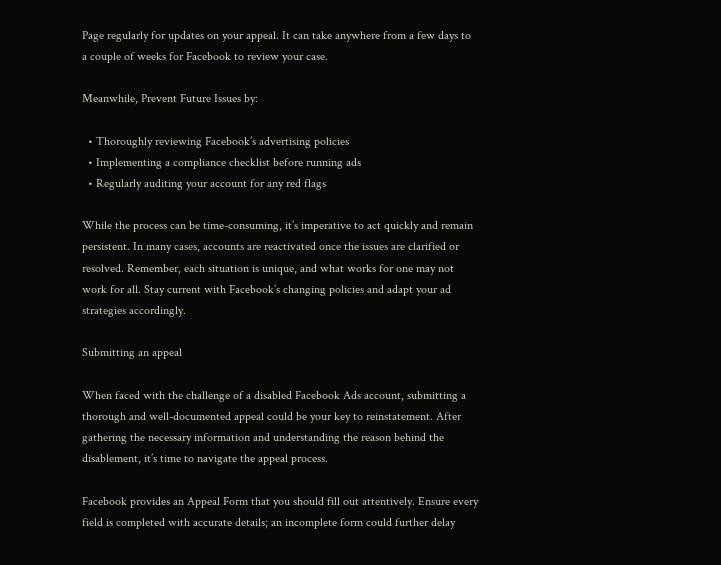Page regularly for updates on your appeal. It can take anywhere from a few days to a couple of weeks for Facebook to review your case.

Meanwhile, Prevent Future Issues by:

  • Thoroughly reviewing Facebook’s advertising policies
  • Implementing a compliance checklist before running ads
  • Regularly auditing your account for any red flags

While the process can be time-consuming, it’s imperative to act quickly and remain persistent. In many cases, accounts are reactivated once the issues are clarified or resolved. Remember, each situation is unique, and what works for one may not work for all. Stay current with Facebook’s changing policies and adapt your ad strategies accordingly.

Submitting an appeal

When faced with the challenge of a disabled Facebook Ads account, submitting a thorough and well-documented appeal could be your key to reinstatement. After gathering the necessary information and understanding the reason behind the disablement, it’s time to navigate the appeal process.

Facebook provides an Appeal Form that you should fill out attentively. Ensure every field is completed with accurate details; an incomplete form could further delay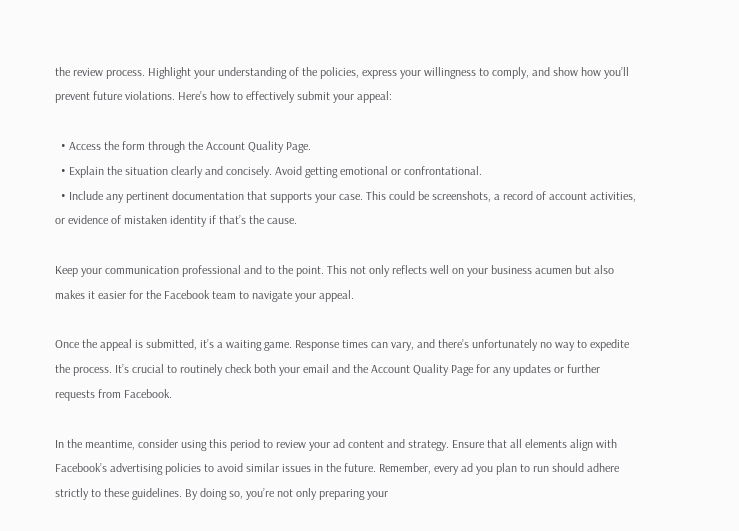the review process. Highlight your understanding of the policies, express your willingness to comply, and show how you’ll prevent future violations. Here’s how to effectively submit your appeal:

  • Access the form through the Account Quality Page.
  • Explain the situation clearly and concisely. Avoid getting emotional or confrontational.
  • Include any pertinent documentation that supports your case. This could be screenshots, a record of account activities, or evidence of mistaken identity if that’s the cause.

Keep your communication professional and to the point. This not only reflects well on your business acumen but also makes it easier for the Facebook team to navigate your appeal.

Once the appeal is submitted, it’s a waiting game. Response times can vary, and there’s unfortunately no way to expedite the process. It’s crucial to routinely check both your email and the Account Quality Page for any updates or further requests from Facebook.

In the meantime, consider using this period to review your ad content and strategy. Ensure that all elements align with Facebook’s advertising policies to avoid similar issues in the future. Remember, every ad you plan to run should adhere strictly to these guidelines. By doing so, you’re not only preparing your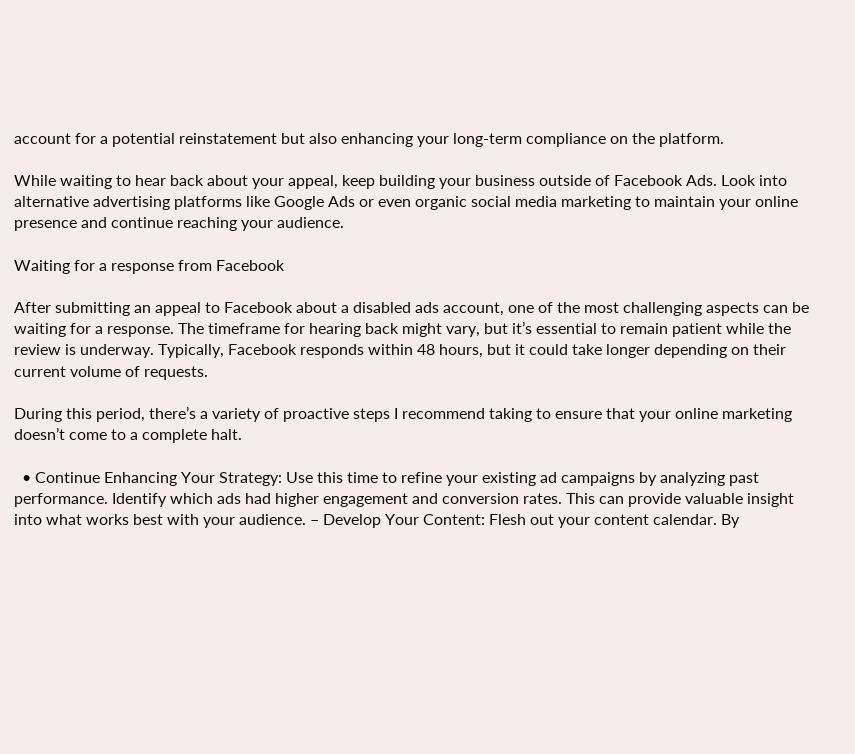account for a potential reinstatement but also enhancing your long-term compliance on the platform.

While waiting to hear back about your appeal, keep building your business outside of Facebook Ads. Look into alternative advertising platforms like Google Ads or even organic social media marketing to maintain your online presence and continue reaching your audience.

Waiting for a response from Facebook

After submitting an appeal to Facebook about a disabled ads account, one of the most challenging aspects can be waiting for a response. The timeframe for hearing back might vary, but it’s essential to remain patient while the review is underway. Typically, Facebook responds within 48 hours, but it could take longer depending on their current volume of requests.

During this period, there’s a variety of proactive steps I recommend taking to ensure that your online marketing doesn’t come to a complete halt.

  • Continue Enhancing Your Strategy: Use this time to refine your existing ad campaigns by analyzing past performance. Identify which ads had higher engagement and conversion rates. This can provide valuable insight into what works best with your audience. – Develop Your Content: Flesh out your content calendar. By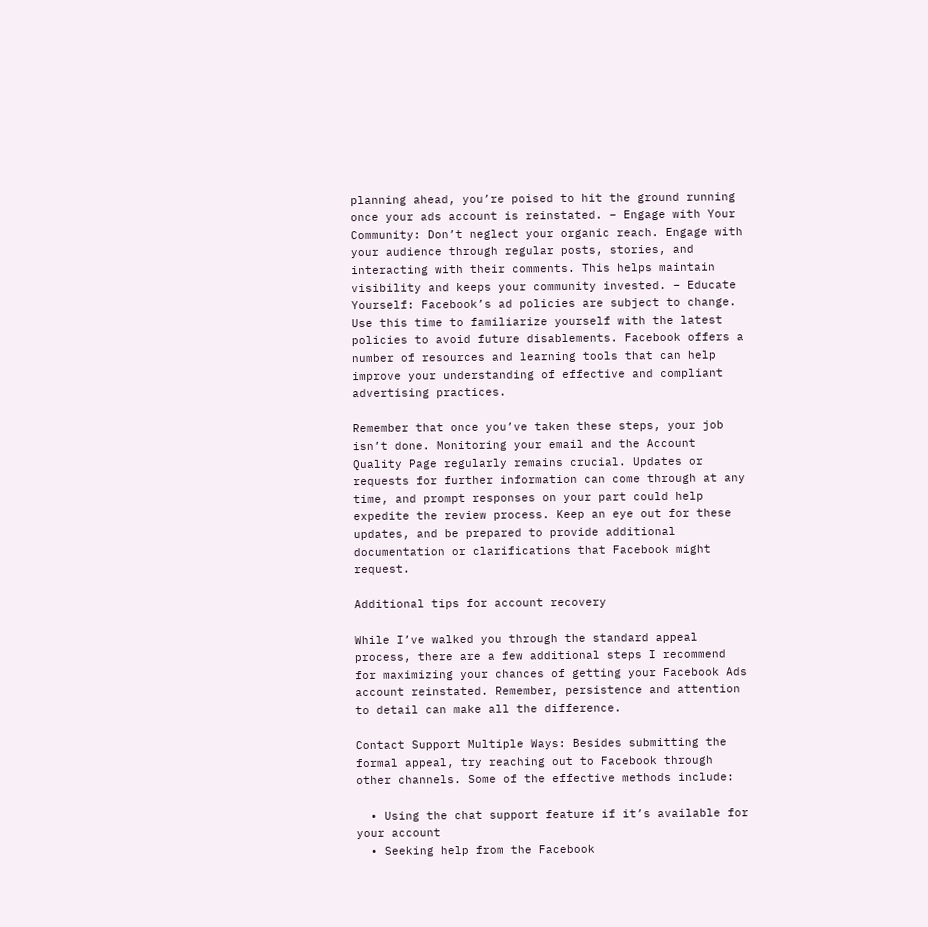planning ahead, you’re poised to hit the ground running once your ads account is reinstated. – Engage with Your Community: Don’t neglect your organic reach. Engage with your audience through regular posts, stories, and interacting with their comments. This helps maintain visibility and keeps your community invested. – Educate Yourself: Facebook’s ad policies are subject to change. Use this time to familiarize yourself with the latest policies to avoid future disablements. Facebook offers a number of resources and learning tools that can help improve your understanding of effective and compliant advertising practices.

Remember that once you’ve taken these steps, your job isn’t done. Monitoring your email and the Account Quality Page regularly remains crucial. Updates or requests for further information can come through at any time, and prompt responses on your part could help expedite the review process. Keep an eye out for these updates, and be prepared to provide additional documentation or clarifications that Facebook might request.

Additional tips for account recovery

While I’ve walked you through the standard appeal process, there are a few additional steps I recommend for maximizing your chances of getting your Facebook Ads account reinstated. Remember, persistence and attention to detail can make all the difference.

Contact Support Multiple Ways: Besides submitting the formal appeal, try reaching out to Facebook through other channels. Some of the effective methods include:

  • Using the chat support feature if it’s available for your account
  • Seeking help from the Facebook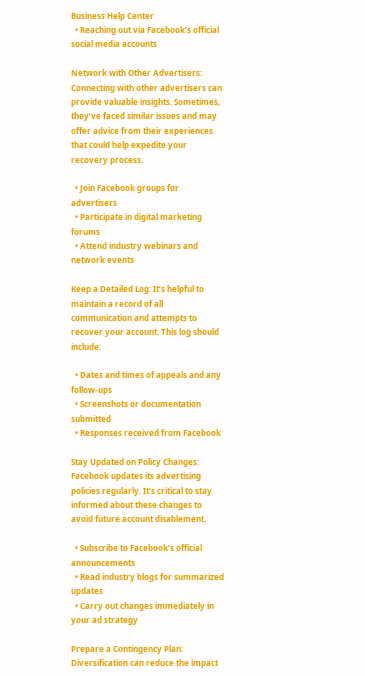Business Help Center
  • Reaching out via Facebook’s official social media accounts

Network with Other Advertisers: Connecting with other advertisers can provide valuable insights. Sometimes, they’ve faced similar issues and may offer advice from their experiences that could help expedite your recovery process.

  • Join Facebook groups for advertisers
  • Participate in digital marketing forums
  • Attend industry webinars and network events

Keep a Detailed Log: It’s helpful to maintain a record of all communication and attempts to recover your account. This log should include:

  • Dates and times of appeals and any follow-ups
  • Screenshots or documentation submitted
  • Responses received from Facebook

Stay Updated on Policy Changes: Facebook updates its advertising policies regularly. It’s critical to stay informed about these changes to avoid future account disablement.

  • Subscribe to Facebook’s official announcements
  • Read industry blogs for summarized updates
  • Carry out changes immediately in your ad strategy

Prepare a Contingency Plan: Diversification can reduce the impact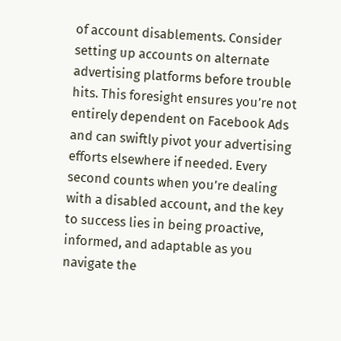of account disablements. Consider setting up accounts on alternate advertising platforms before trouble hits. This foresight ensures you’re not entirely dependent on Facebook Ads and can swiftly pivot your advertising efforts elsewhere if needed. Every second counts when you’re dealing with a disabled account, and the key to success lies in being proactive, informed, and adaptable as you navigate the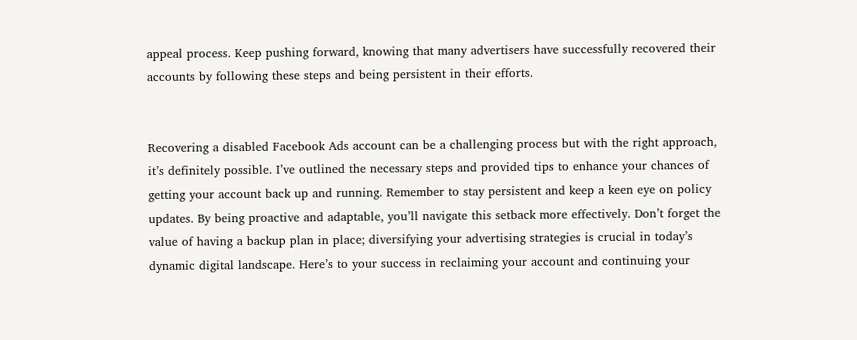appeal process. Keep pushing forward, knowing that many advertisers have successfully recovered their accounts by following these steps and being persistent in their efforts.


Recovering a disabled Facebook Ads account can be a challenging process but with the right approach, it’s definitely possible. I’ve outlined the necessary steps and provided tips to enhance your chances of getting your account back up and running. Remember to stay persistent and keep a keen eye on policy updates. By being proactive and adaptable, you’ll navigate this setback more effectively. Don’t forget the value of having a backup plan in place; diversifying your advertising strategies is crucial in today’s dynamic digital landscape. Here’s to your success in reclaiming your account and continuing your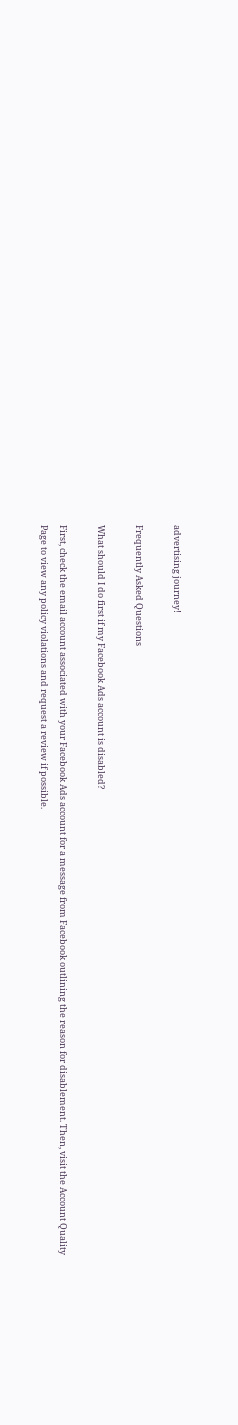advertising journey!

Frequently Asked Questions

What should I do first if my Facebook Ads account is disabled?

First, check the email account associated with your Facebook Ads account for a message from Facebook outlining the reason for disablement. Then, visit the Account Quality Page to view any policy violations and request a review if possible.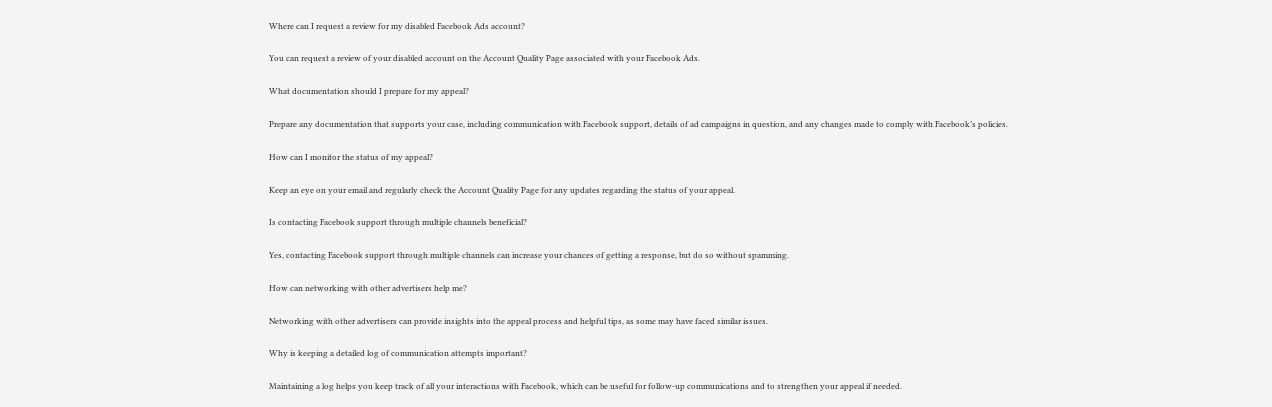Where can I request a review for my disabled Facebook Ads account?

You can request a review of your disabled account on the Account Quality Page associated with your Facebook Ads.

What documentation should I prepare for my appeal?

Prepare any documentation that supports your case, including communication with Facebook support, details of ad campaigns in question, and any changes made to comply with Facebook’s policies.

How can I monitor the status of my appeal?

Keep an eye on your email and regularly check the Account Quality Page for any updates regarding the status of your appeal.

Is contacting Facebook support through multiple channels beneficial?

Yes, contacting Facebook support through multiple channels can increase your chances of getting a response, but do so without spamming.

How can networking with other advertisers help me?

Networking with other advertisers can provide insights into the appeal process and helpful tips, as some may have faced similar issues.

Why is keeping a detailed log of communication attempts important?

Maintaining a log helps you keep track of all your interactions with Facebook, which can be useful for follow-up communications and to strengthen your appeal if needed.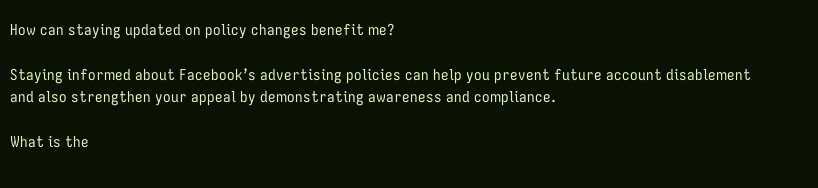How can staying updated on policy changes benefit me?

Staying informed about Facebook’s advertising policies can help you prevent future account disablement and also strengthen your appeal by demonstrating awareness and compliance.

What is the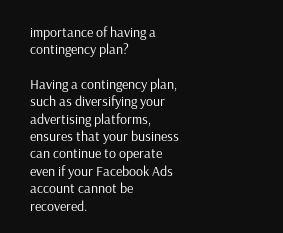importance of having a contingency plan?

Having a contingency plan, such as diversifying your advertising platforms, ensures that your business can continue to operate even if your Facebook Ads account cannot be recovered.